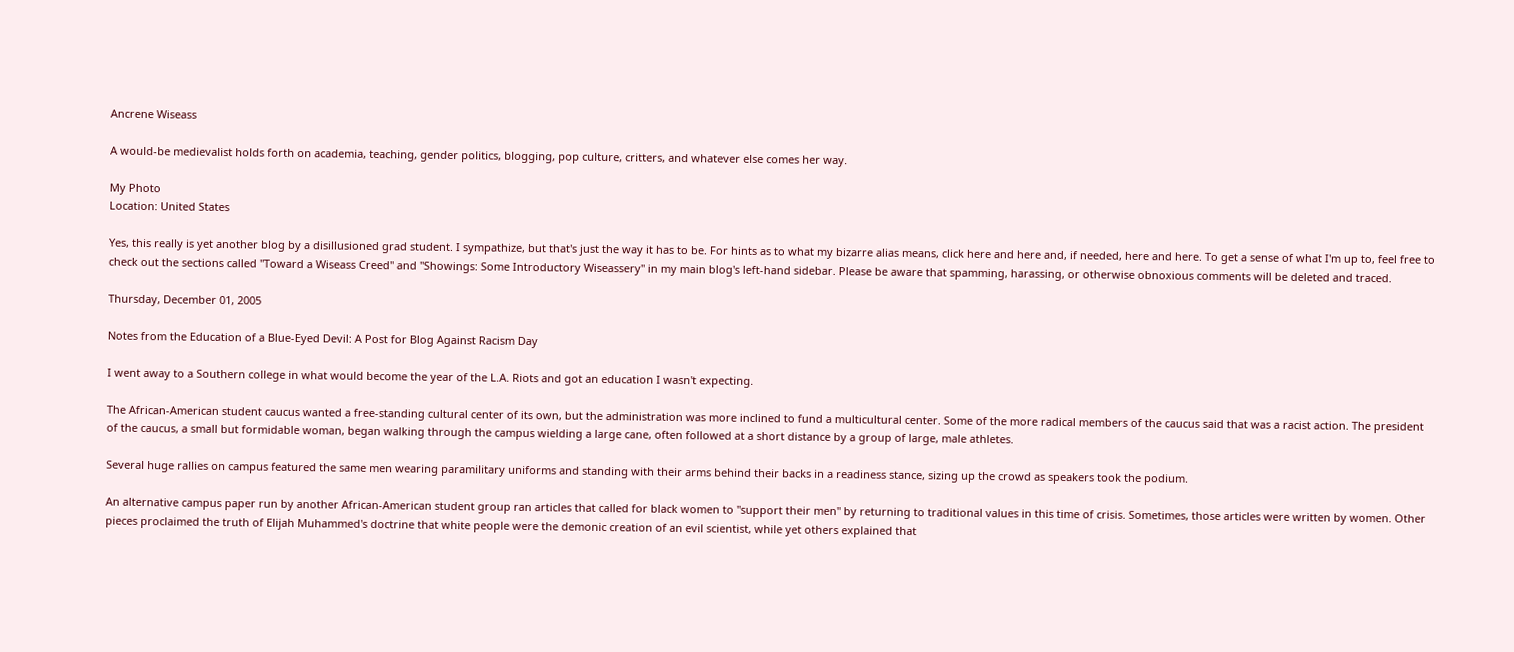Ancrene Wiseass

A would-be medievalist holds forth on academia, teaching, gender politics, blogging, pop culture, critters, and whatever else comes her way.

My Photo
Location: United States

Yes, this really is yet another blog by a disillusioned grad student. I sympathize, but that's just the way it has to be. For hints as to what my bizarre alias means, click here and here and, if needed, here and here. To get a sense of what I'm up to, feel free to check out the sections called "Toward a Wiseass Creed" and "Showings: Some Introductory Wiseassery" in my main blog's left-hand sidebar. Please be aware that spamming, harassing, or otherwise obnoxious comments will be deleted and traced.

Thursday, December 01, 2005

Notes from the Education of a Blue-Eyed Devil: A Post for Blog Against Racism Day

I went away to a Southern college in what would become the year of the L.A. Riots and got an education I wasn't expecting.

The African-American student caucus wanted a free-standing cultural center of its own, but the administration was more inclined to fund a multicultural center. Some of the more radical members of the caucus said that was a racist action. The president of the caucus, a small but formidable woman, began walking through the campus wielding a large cane, often followed at a short distance by a group of large, male athletes.

Several huge rallies on campus featured the same men wearing paramilitary uniforms and standing with their arms behind their backs in a readiness stance, sizing up the crowd as speakers took the podium.

An alternative campus paper run by another African-American student group ran articles that called for black women to "support their men" by returning to traditional values in this time of crisis. Sometimes, those articles were written by women. Other pieces proclaimed the truth of Elijah Muhammed's doctrine that white people were the demonic creation of an evil scientist, while yet others explained that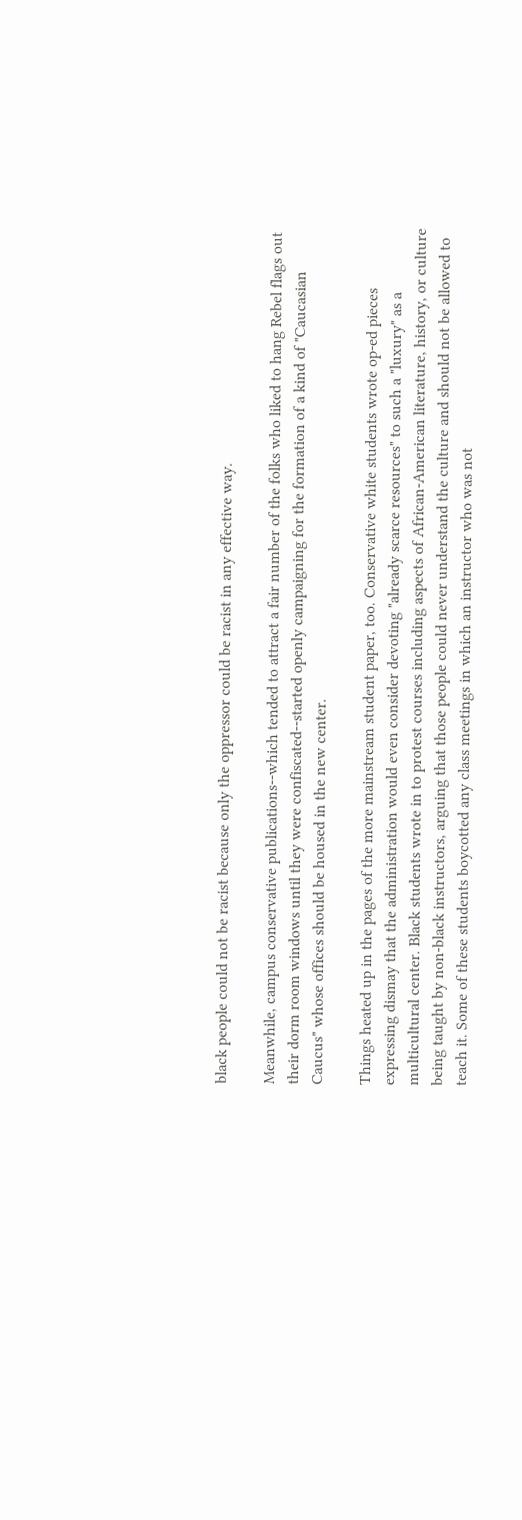black people could not be racist because only the oppressor could be racist in any effective way.

Meanwhile, campus conservative publications--which tended to attract a fair number of the folks who liked to hang Rebel flags out their dorm room windows until they were confiscated--started openly campaigning for the formation of a kind of "Caucasian Caucus" whose offices should be housed in the new center.

Things heated up in the pages of the more mainstream student paper, too. Conservative white students wrote op-ed pieces expressing dismay that the administration would even consider devoting "already scarce resources" to such a "luxury" as a multicultural center. Black students wrote in to protest courses including aspects of African-American literature, history, or culture being taught by non-black instructors, arguing that those people could never understand the culture and should not be allowed to teach it. Some of these students boycotted any class meetings in which an instructor who was not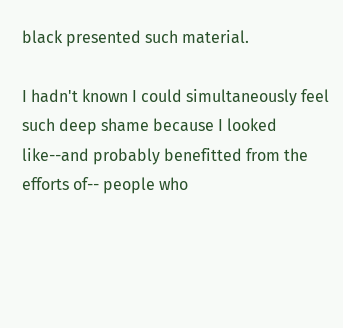black presented such material.

I hadn't known I could simultaneously feel such deep shame because I looked like--and probably benefitted from the efforts of-- people who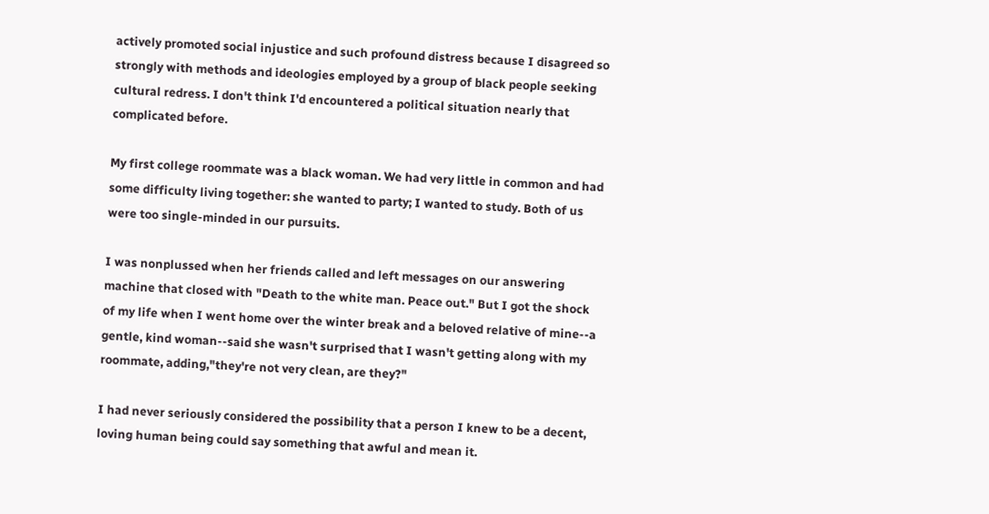actively promoted social injustice and such profound distress because I disagreed so strongly with methods and ideologies employed by a group of black people seeking cultural redress. I don't think I'd encountered a political situation nearly that complicated before.

My first college roommate was a black woman. We had very little in common and had some difficulty living together: she wanted to party; I wanted to study. Both of us were too single-minded in our pursuits.

I was nonplussed when her friends called and left messages on our answering machine that closed with "Death to the white man. Peace out." But I got the shock of my life when I went home over the winter break and a beloved relative of mine--a gentle, kind woman--said she wasn't surprised that I wasn't getting along with my roommate, adding,"they're not very clean, are they?"

I had never seriously considered the possibility that a person I knew to be a decent, loving human being could say something that awful and mean it.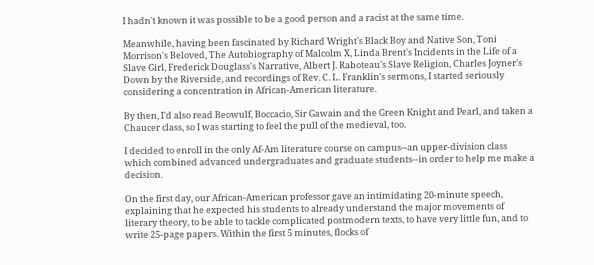I hadn't known it was possible to be a good person and a racist at the same time.

Meanwhile, having been fascinated by Richard Wright's Black Boy and Native Son, Toni Morrison's Beloved, The Autobiography of Malcolm X, Linda Brent's Incidents in the Life of a Slave Girl, Frederick Douglass's Narrative, Albert J. Raboteau's Slave Religion, Charles Joyner's Down by the Riverside, and recordings of Rev. C. L. Franklin's sermons, I started seriously considering a concentration in African-American literature.

By then, I'd also read Beowulf, Boccacio, Sir Gawain and the Green Knight and Pearl, and taken a Chaucer class, so I was starting to feel the pull of the medieval, too.

I decided to enroll in the only Af-Am literature course on campus--an upper-division class which combined advanced undergraduates and graduate students--in order to help me make a decision.

On the first day, our African-American professor gave an intimidating 20-minute speech, explaining that he expected his students to already understand the major movements of literary theory, to be able to tackle complicated postmodern texts, to have very little fun, and to write 25-page papers. Within the first 5 minutes, flocks of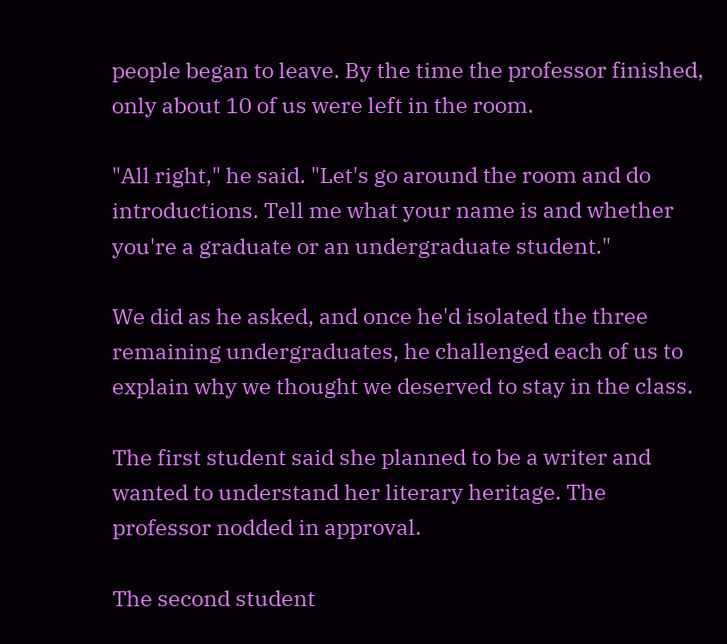people began to leave. By the time the professor finished, only about 10 of us were left in the room.

"All right," he said. "Let's go around the room and do introductions. Tell me what your name is and whether you're a graduate or an undergraduate student."

We did as he asked, and once he'd isolated the three remaining undergraduates, he challenged each of us to explain why we thought we deserved to stay in the class.

The first student said she planned to be a writer and wanted to understand her literary heritage. The professor nodded in approval.

The second student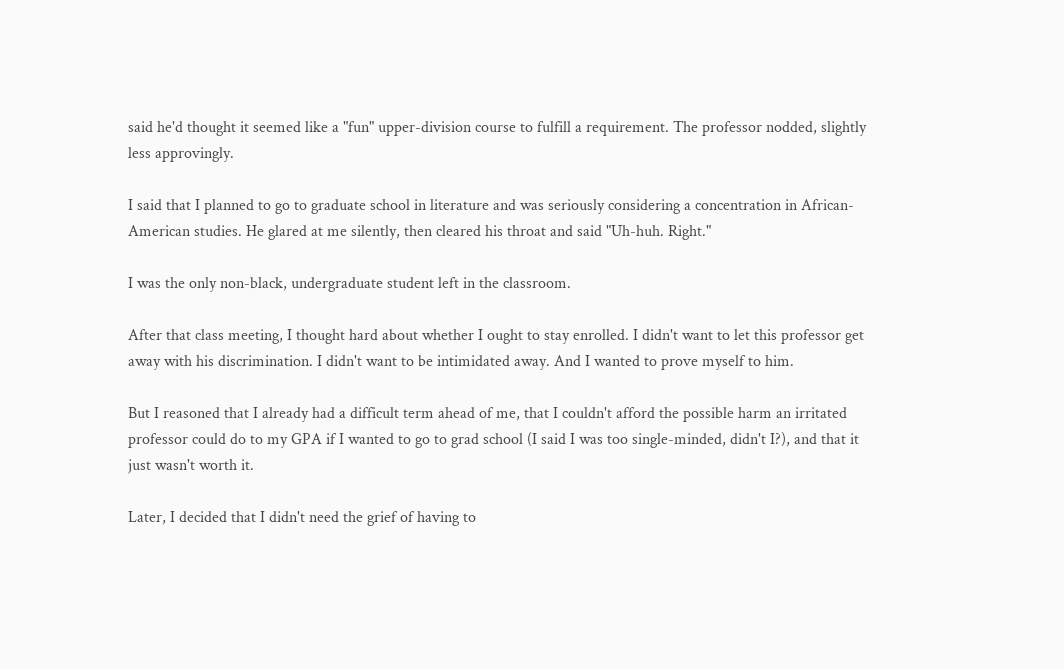said he'd thought it seemed like a "fun" upper-division course to fulfill a requirement. The professor nodded, slightly less approvingly.

I said that I planned to go to graduate school in literature and was seriously considering a concentration in African-American studies. He glared at me silently, then cleared his throat and said "Uh-huh. Right."

I was the only non-black, undergraduate student left in the classroom.

After that class meeting, I thought hard about whether I ought to stay enrolled. I didn't want to let this professor get away with his discrimination. I didn't want to be intimidated away. And I wanted to prove myself to him.

But I reasoned that I already had a difficult term ahead of me, that I couldn't afford the possible harm an irritated professor could do to my GPA if I wanted to go to grad school (I said I was too single-minded, didn't I?), and that it just wasn't worth it.

Later, I decided that I didn't need the grief of having to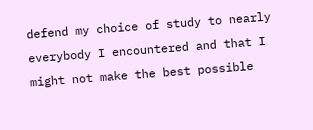defend my choice of study to nearly everybody I encountered and that I might not make the best possible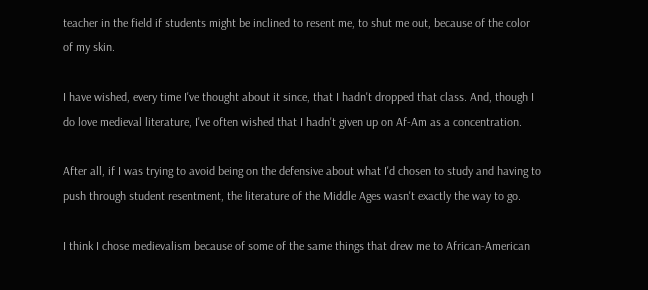teacher in the field if students might be inclined to resent me, to shut me out, because of the color of my skin.

I have wished, every time I've thought about it since, that I hadn't dropped that class. And, though I do love medieval literature, I've often wished that I hadn't given up on Af-Am as a concentration.

After all, if I was trying to avoid being on the defensive about what I'd chosen to study and having to push through student resentment, the literature of the Middle Ages wasn't exactly the way to go.

I think I chose medievalism because of some of the same things that drew me to African-American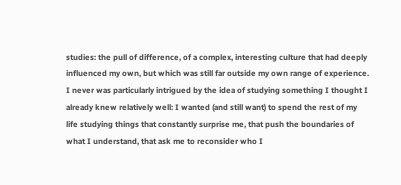studies: the pull of difference, of a complex, interesting culture that had deeply influenced my own, but which was still far outside my own range of experience. I never was particularly intrigued by the idea of studying something I thought I already knew relatively well: I wanted (and still want) to spend the rest of my life studying things that constantly surprise me, that push the boundaries of what I understand, that ask me to reconsider who I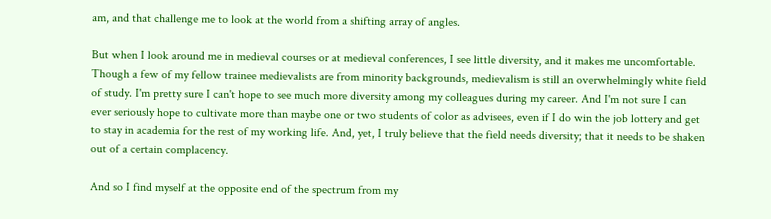am, and that challenge me to look at the world from a shifting array of angles.

But when I look around me in medieval courses or at medieval conferences, I see little diversity, and it makes me uncomfortable. Though a few of my fellow trainee medievalists are from minority backgrounds, medievalism is still an overwhelmingly white field of study. I'm pretty sure I can't hope to see much more diversity among my colleagues during my career. And I'm not sure I can ever seriously hope to cultivate more than maybe one or two students of color as advisees, even if I do win the job lottery and get to stay in academia for the rest of my working life. And, yet, I truly believe that the field needs diversity; that it needs to be shaken out of a certain complacency.

And so I find myself at the opposite end of the spectrum from my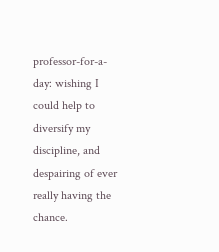professor-for-a-day: wishing I could help to diversify my discipline, and despairing of ever really having the chance.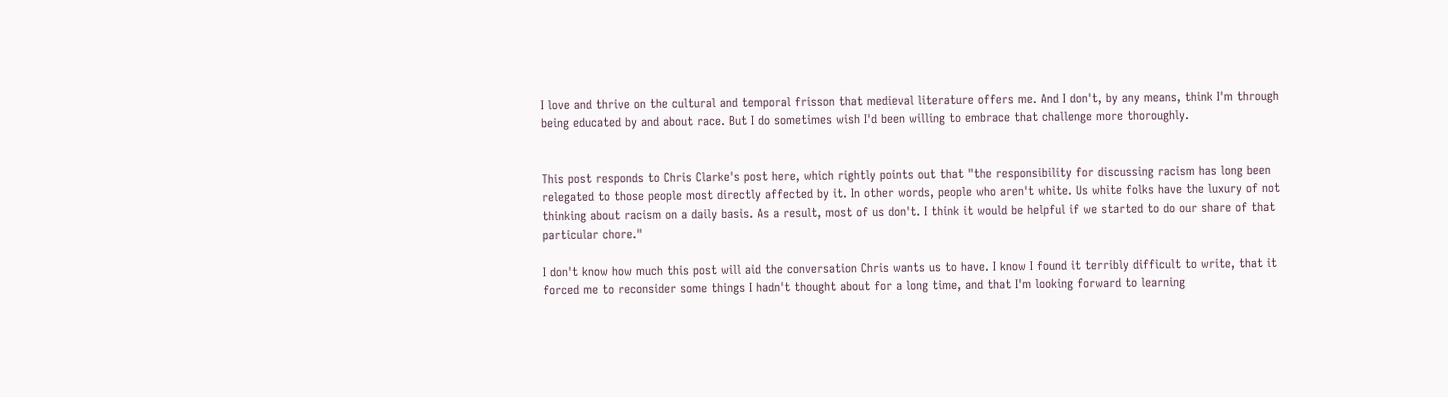I love and thrive on the cultural and temporal frisson that medieval literature offers me. And I don't, by any means, think I'm through being educated by and about race. But I do sometimes wish I'd been willing to embrace that challenge more thoroughly.


This post responds to Chris Clarke's post here, which rightly points out that "the responsibility for discussing racism has long been relegated to those people most directly affected by it. In other words, people who aren't white. Us white folks have the luxury of not thinking about racism on a daily basis. As a result, most of us don't. I think it would be helpful if we started to do our share of that particular chore."

I don't know how much this post will aid the conversation Chris wants us to have. I know I found it terribly difficult to write, that it forced me to reconsider some things I hadn't thought about for a long time, and that I'm looking forward to learning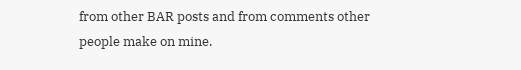from other BAR posts and from comments other people make on mine.